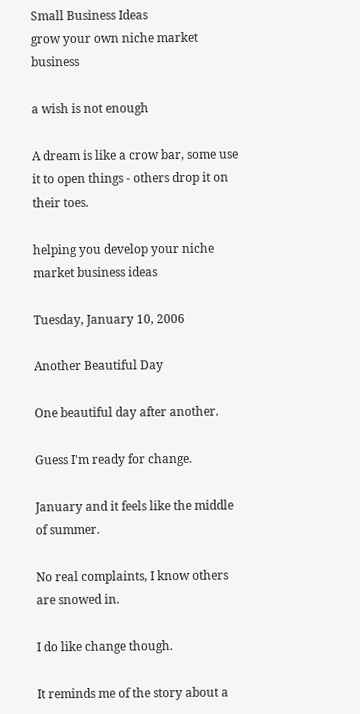Small Business Ideas
grow your own niche market business

a wish is not enough

A dream is like a crow bar, some use it to open things - others drop it on their toes.

helping you develop your niche market business ideas

Tuesday, January 10, 2006

Another Beautiful Day

One beautiful day after another.

Guess I'm ready for change.

January and it feels like the middle of summer.

No real complaints, I know others are snowed in.

I do like change though.

It reminds me of the story about a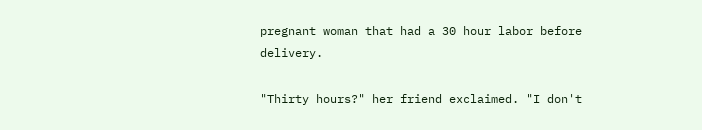pregnant woman that had a 30 hour labor before delivery.

"Thirty hours?" her friend exclaimed. "I don't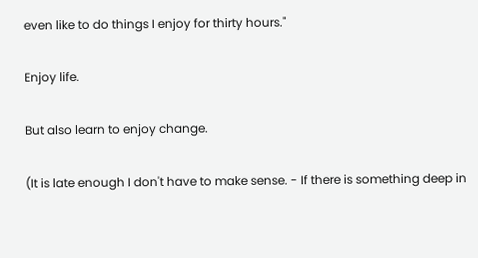even like to do things I enjoy for thirty hours."

Enjoy life.

But also learn to enjoy change.

(It is late enough I don't have to make sense. - If there is something deep in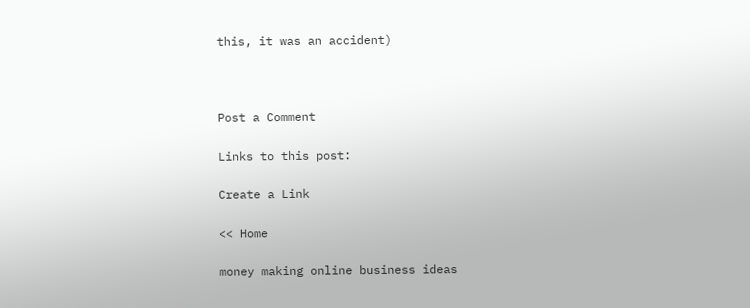this, it was an accident)



Post a Comment

Links to this post:

Create a Link

<< Home

money making online business ideas